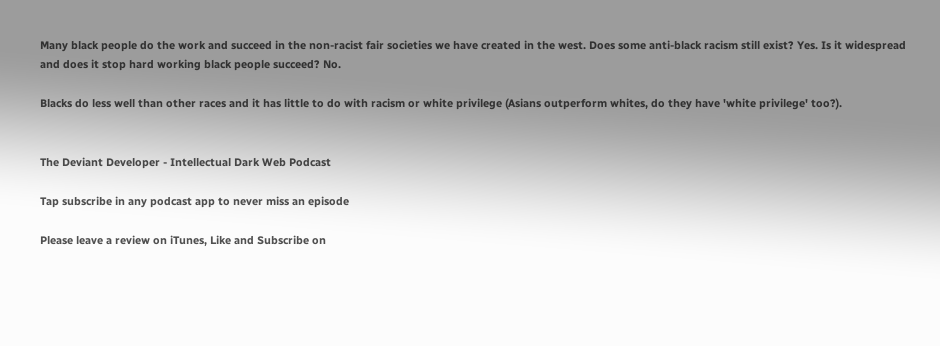Many black people do the work and succeed in the non-racist fair societies we have created in the west. Does some anti-black racism still exist? Yes. Is it widespread and does it stop hard working black people succeed? No.

Blacks do less well than other races and it has little to do with racism or white privilege (Asians outperform whites, do they have 'white privilege' too?).


The Deviant Developer - Intellectual Dark Web Podcast

Tap subscribe in any podcast app to never miss an episode

Please leave a review on iTunes, Like and Subscribe on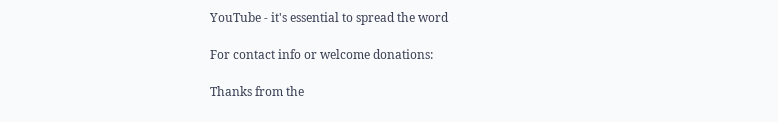YouTube - it's essential to spread the word

For contact info or welcome donations:

Thanks from the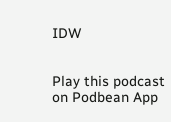IDW


Play this podcast on Podbean App